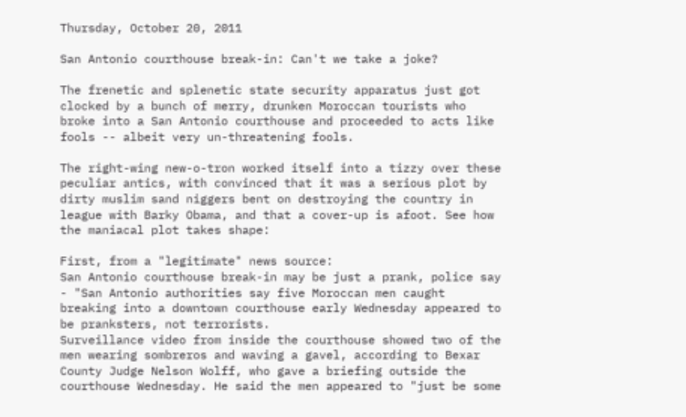Thursday, October 20, 2011

San Antonio courthouse break-in: Can't we take a joke?

The frenetic and splenetic state security apparatus just got clocked by a bunch of merry, drunken Moroccan tourists who broke into a San Antonio courthouse and proceeded to acts like fools -- albeit very un-threatening fools.

The right-wing new-o-tron worked itself into a tizzy over these peculiar antics, with convinced that it was a serious plot by dirty muslim sand niggers bent on destroying the country in league with Barky Obama, and that a cover-up is afoot. See how the maniacal plot takes shape:

First, from a "legitimate" news source:
San Antonio courthouse break-in may be just a prank, police say - "San Antonio authorities say five Moroccan men caught breaking into a downtown courthouse early Wednesday appeared to be pranksters, not terrorists.
Surveillance video from inside the courthouse showed two of the men wearing sombreros and waving a gavel, according to Bexar County Judge Nelson Wolff, who gave a briefing outside the courthouse Wednesday. He said the men appeared to "just be some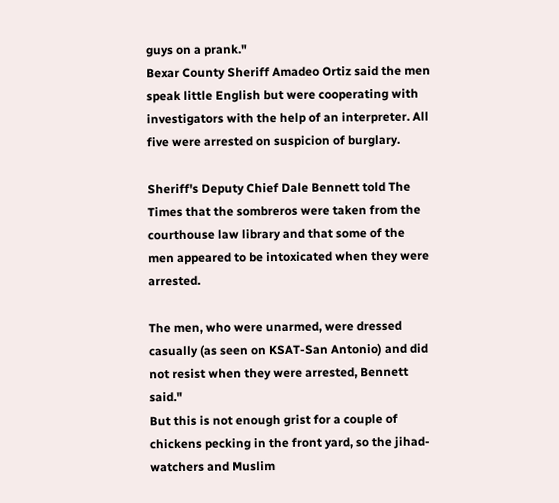guys on a prank."
Bexar County Sheriff Amadeo Ortiz said the men speak little English but were cooperating with investigators with the help of an interpreter. All five were arrested on suspicion of burglary.

Sheriff's Deputy Chief Dale Bennett told The Times that the sombreros were taken from the courthouse law library and that some of the men appeared to be intoxicated when they were arrested.

The men, who were unarmed, were dressed casually (as seen on KSAT-San Antonio) and did not resist when they were arrested, Bennett said."
But this is not enough grist for a couple of chickens pecking in the front yard, so the jihad-watchers and Muslim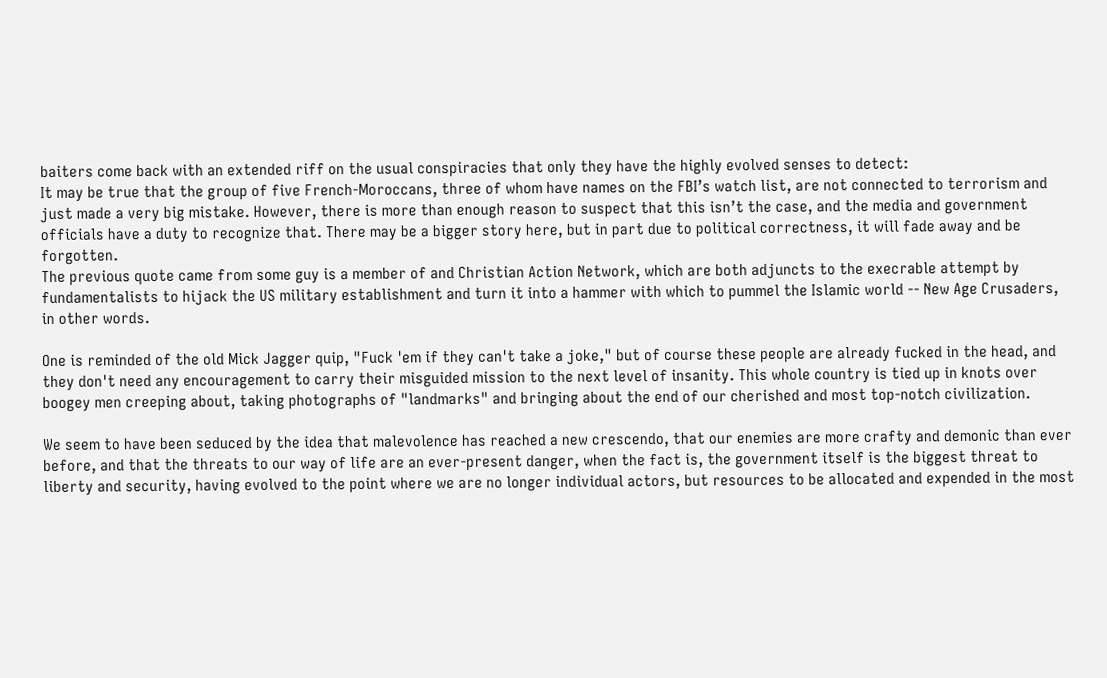baiters come back with an extended riff on the usual conspiracies that only they have the highly evolved senses to detect:
It may be true that the group of five French-Moroccans, three of whom have names on the FBI’s watch list, are not connected to terrorism and just made a very big mistake. However, there is more than enough reason to suspect that this isn’t the case, and the media and government officials have a duty to recognize that. There may be a bigger story here, but in part due to political correctness, it will fade away and be forgotten.
The previous quote came from some guy is a member of and Christian Action Network, which are both adjuncts to the execrable attempt by fundamentalists to hijack the US military establishment and turn it into a hammer with which to pummel the Islamic world -- New Age Crusaders, in other words.

One is reminded of the old Mick Jagger quip, "Fuck 'em if they can't take a joke," but of course these people are already fucked in the head, and they don't need any encouragement to carry their misguided mission to the next level of insanity. This whole country is tied up in knots over boogey men creeping about, taking photographs of "landmarks" and bringing about the end of our cherished and most top-notch civilization.

We seem to have been seduced by the idea that malevolence has reached a new crescendo, that our enemies are more crafty and demonic than ever before, and that the threats to our way of life are an ever-present danger, when the fact is, the government itself is the biggest threat to liberty and security, having evolved to the point where we are no longer individual actors, but resources to be allocated and expended in the most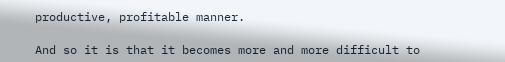productive, profitable manner.

And so it is that it becomes more and more difficult to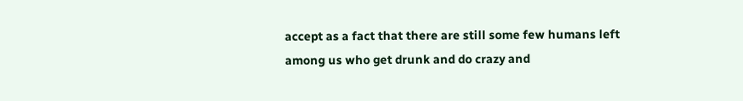accept as a fact that there are still some few humans left among us who get drunk and do crazy and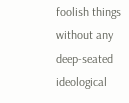foolish things without any deep-seated ideological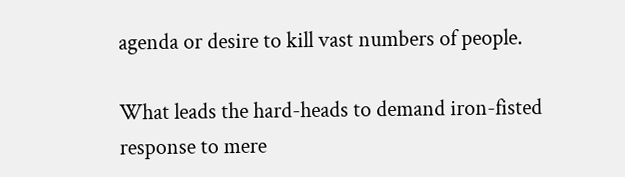agenda or desire to kill vast numbers of people.

What leads the hard-heads to demand iron-fisted response to mere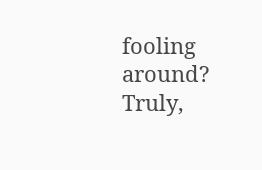fooling around? Truly,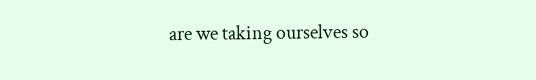are we taking ourselves so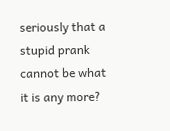seriously that a stupid prank cannot be what it is any more?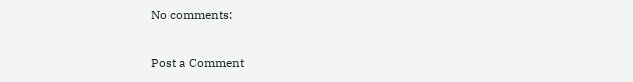No comments:

Post a Comment